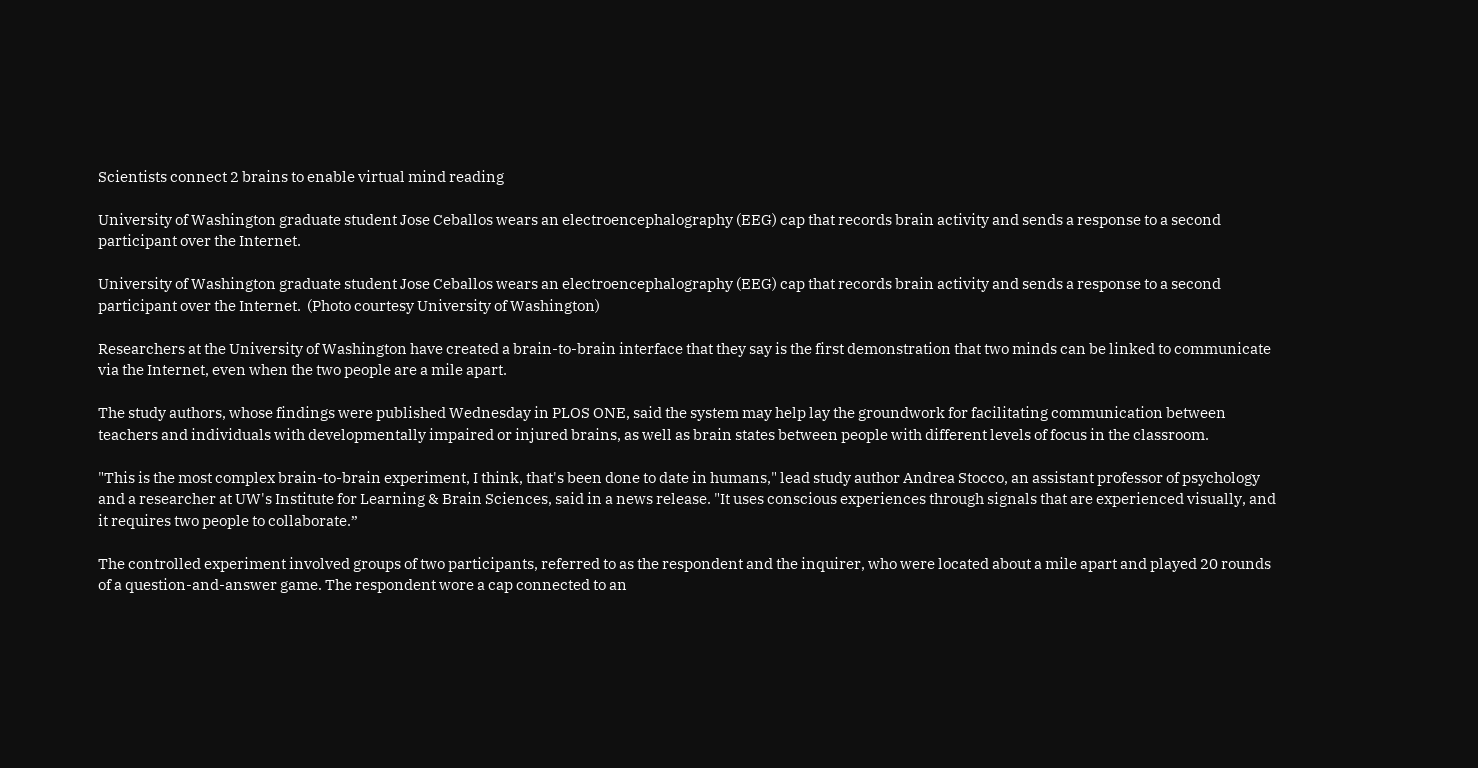Scientists connect 2 brains to enable virtual mind reading

University of Washington graduate student Jose Ceballos wears an electroencephalography (EEG) cap that records brain activity and sends a response to a second participant over the Internet.

University of Washington graduate student Jose Ceballos wears an electroencephalography (EEG) cap that records brain activity and sends a response to a second participant over the Internet.  (Photo courtesy University of Washington)

Researchers at the University of Washington have created a brain-to-brain interface that they say is the first demonstration that two minds can be linked to communicate via the Internet, even when the two people are a mile apart.

The study authors, whose findings were published Wednesday in PLOS ONE, said the system may help lay the groundwork for facilitating communication between teachers and individuals with developmentally impaired or injured brains, as well as brain states between people with different levels of focus in the classroom.

"This is the most complex brain-to-brain experiment, I think, that's been done to date in humans," lead study author Andrea Stocco, an assistant professor of psychology and a researcher at UW's Institute for Learning & Brain Sciences, said in a news release. "It uses conscious experiences through signals that are experienced visually, and it requires two people to collaborate.”

The controlled experiment involved groups of two participants, referred to as the respondent and the inquirer, who were located about a mile apart and played 20 rounds of a question-and-answer game. The respondent wore a cap connected to an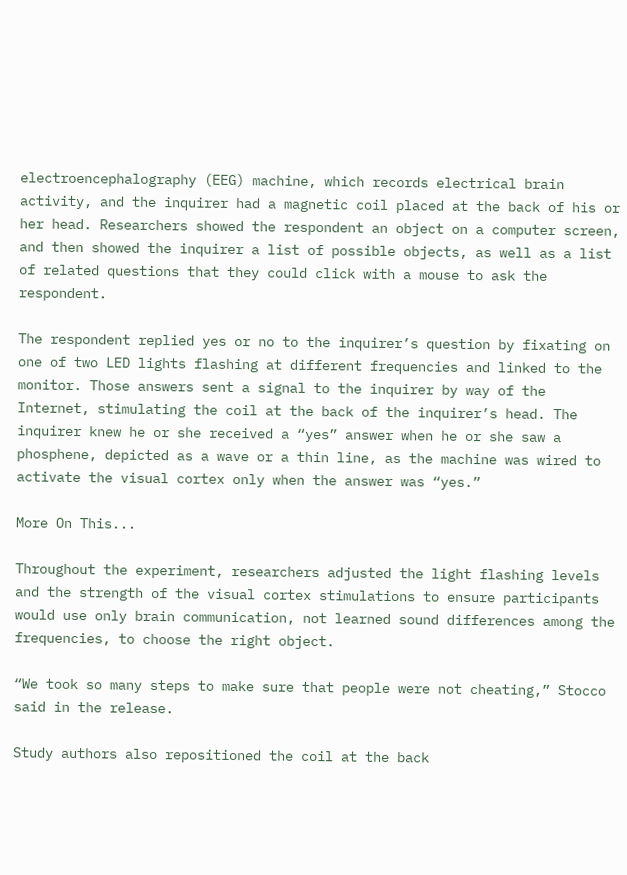electroencephalography (EEG) machine, which records electrical brain activity, and the inquirer had a magnetic coil placed at the back of his or her head. Researchers showed the respondent an object on a computer screen, and then showed the inquirer a list of possible objects, as well as a list of related questions that they could click with a mouse to ask the respondent.

The respondent replied yes or no to the inquirer’s question by fixating on one of two LED lights flashing at different frequencies and linked to the monitor. Those answers sent a signal to the inquirer by way of the Internet, stimulating the coil at the back of the inquirer’s head. The inquirer knew he or she received a “yes” answer when he or she saw a phosphene, depicted as a wave or a thin line, as the machine was wired to activate the visual cortex only when the answer was “yes.”

More On This...

Throughout the experiment, researchers adjusted the light flashing levels and the strength of the visual cortex stimulations to ensure participants would use only brain communication, not learned sound differences among the frequencies, to choose the right object.

“We took so many steps to make sure that people were not cheating,” Stocco said in the release.

Study authors also repositioned the coil at the back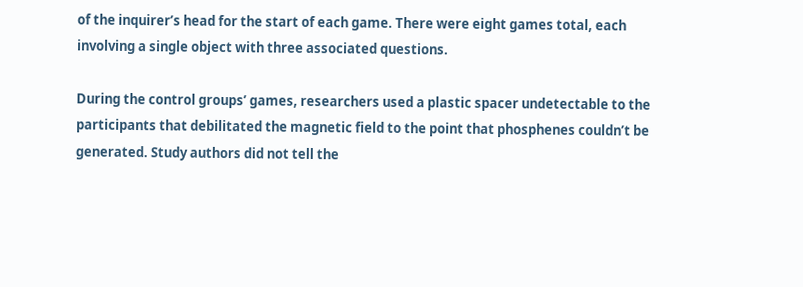of the inquirer’s head for the start of each game. There were eight games total, each involving a single object with three associated questions.

During the control groups’ games, researchers used a plastic spacer undetectable to the participants that debilitated the magnetic field to the point that phosphenes couldn’t be generated. Study authors did not tell the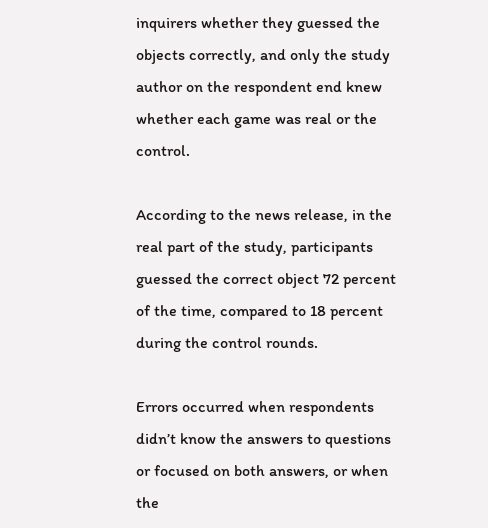inquirers whether they guessed the objects correctly, and only the study author on the respondent end knew whether each game was real or the control.

According to the news release, in the real part of the study, participants guessed the correct object 72 percent of the time, compared to 18 percent during the control rounds.

Errors occurred when respondents didn’t know the answers to questions or focused on both answers, or when the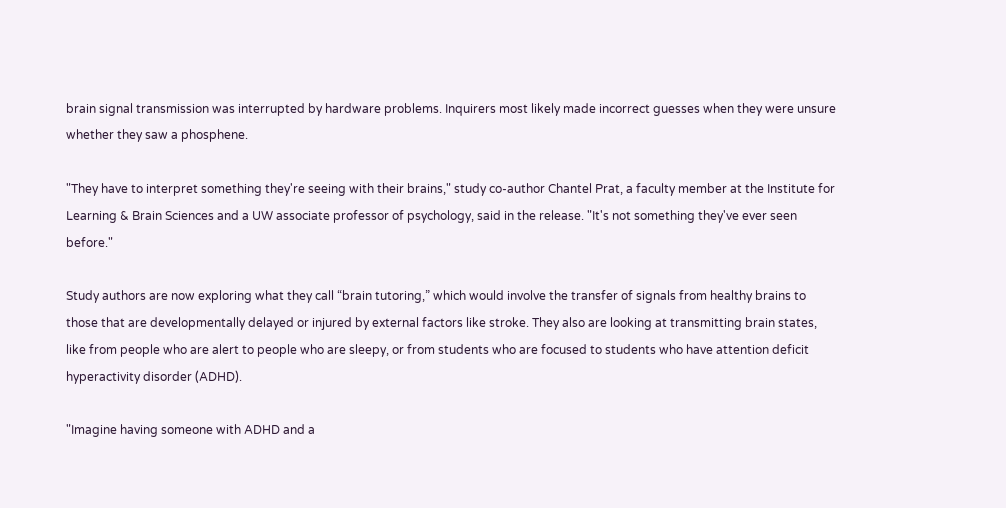brain signal transmission was interrupted by hardware problems. Inquirers most likely made incorrect guesses when they were unsure whether they saw a phosphene.

"They have to interpret something they're seeing with their brains," study co-author Chantel Prat, a faculty member at the Institute for Learning & Brain Sciences and a UW associate professor of psychology, said in the release. "It's not something they've ever seen before."

Study authors are now exploring what they call “brain tutoring,” which would involve the transfer of signals from healthy brains to those that are developmentally delayed or injured by external factors like stroke. They also are looking at transmitting brain states, like from people who are alert to people who are sleepy, or from students who are focused to students who have attention deficit hyperactivity disorder (ADHD).

"Imagine having someone with ADHD and a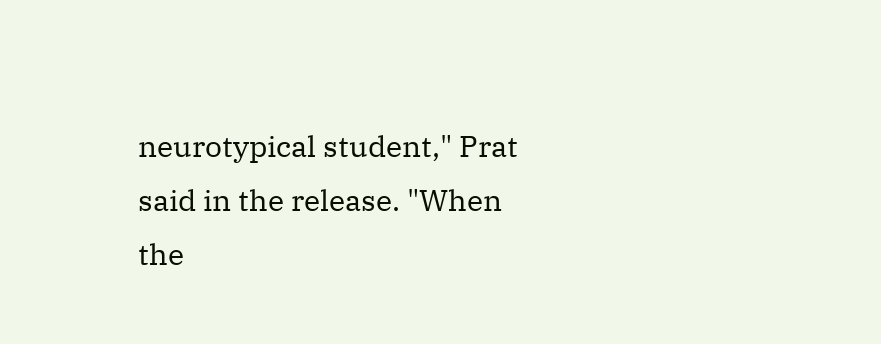neurotypical student," Prat said in the release. "When the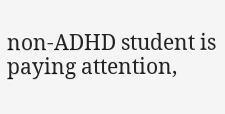non-ADHD student is paying attention,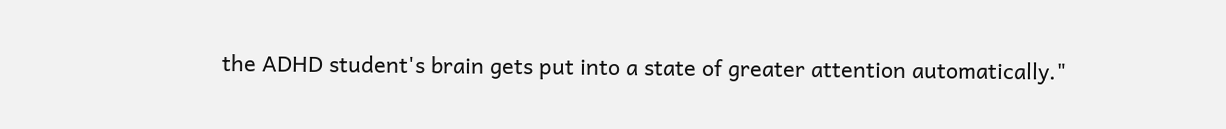the ADHD student's brain gets put into a state of greater attention automatically."